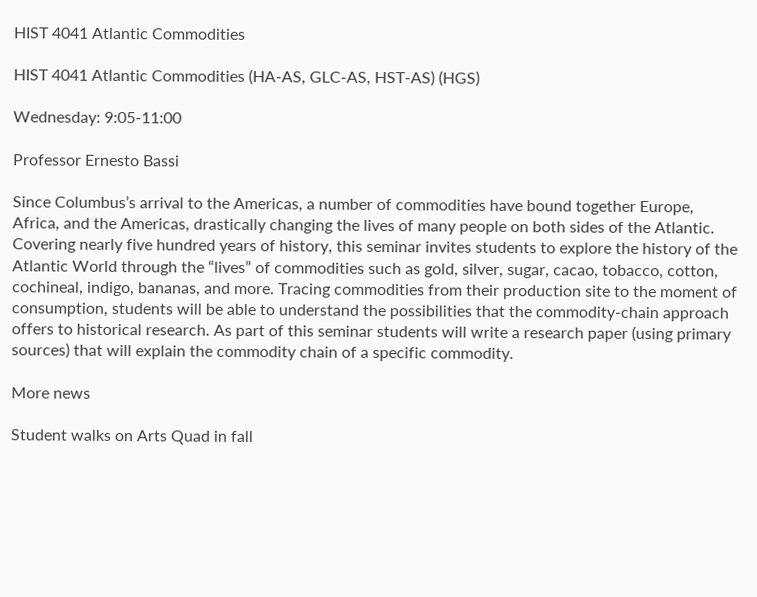HIST 4041 Atlantic Commodities

HIST 4041 Atlantic Commodities (HA-AS, GLC-AS, HST-AS) (HGS)

Wednesday: 9:05-11:00

Professor Ernesto Bassi

Since Columbus’s arrival to the Americas, a number of commodities have bound together Europe, Africa, and the Americas, drastically changing the lives of many people on both sides of the Atlantic. Covering nearly five hundred years of history, this seminar invites students to explore the history of the Atlantic World through the “lives” of commodities such as gold, silver, sugar, cacao, tobacco, cotton, cochineal, indigo, bananas, and more. Tracing commodities from their production site to the moment of consumption, students will be able to understand the possibilities that the commodity-chain approach offers to historical research. As part of this seminar students will write a research paper (using primary sources) that will explain the commodity chain of a specific commodity.

More news

Student walks on Arts Quad in fall